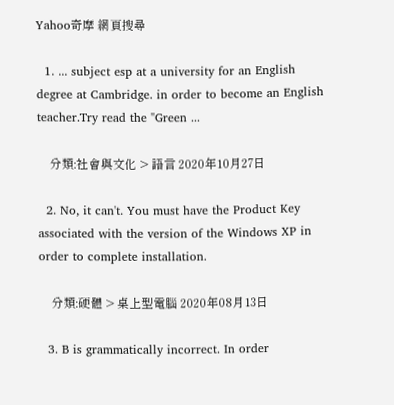Yahoo奇摩 網頁搜尋

  1. ... subject esp at a university for an English degree at Cambridge. in order to become an English teacher.Try read the "Green ...

    分類:社會與文化 > 語言 2020年10月27日

  2. No, it can't. You must have the Product Key associated with the version of the Windows XP in order to complete installation.

    分類:硬體 > 桌上型電腦 2020年08月13日

  3. B is grammatically incorrect. In order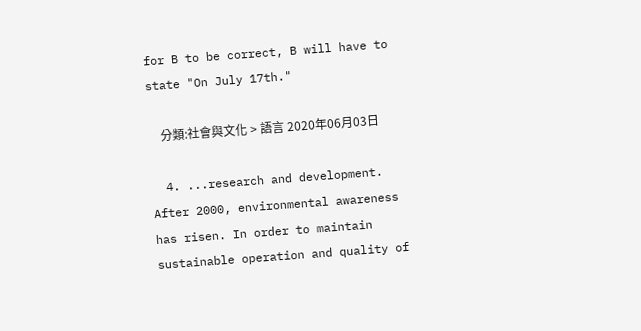for B to be correct, B will have to state "On July 17th."

    分類:社會與文化 > 語言 2020年06月03日

  4. ...research and development. After 2000, environmental awareness has risen. In order to maintain sustainable operation and quality of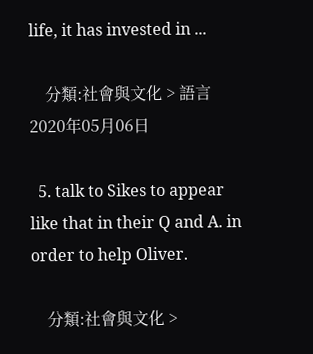life, it has invested in ...

    分類:社會與文化 > 語言 2020年05月06日

  5. talk to Sikes to appear like that in their Q and A. in order to help Oliver.

    分類:社會與文化 >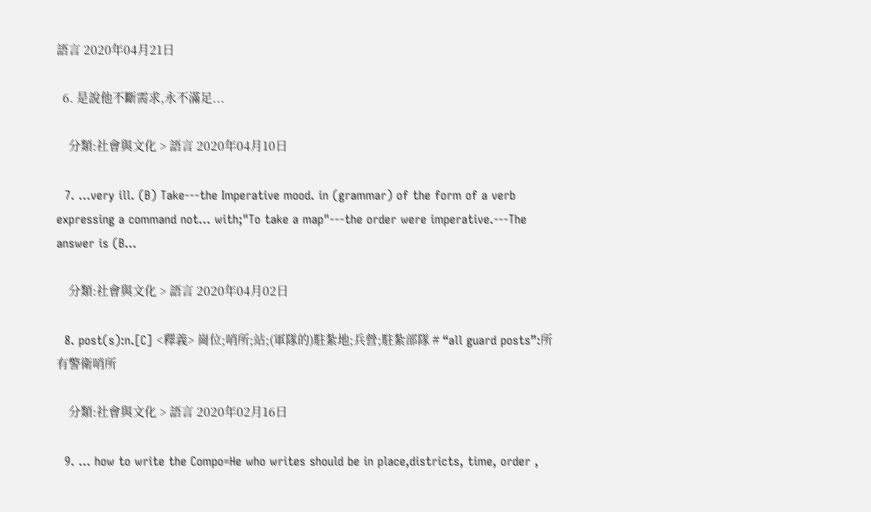語言 2020年04月21日

  6. 是說他不斷需求,永不滿足...

    分類:社會與文化 > 語言 2020年04月10日

  7. ...very ill. (B) Take---the Imperative mood. in (grammar) of the form of a verb expressing a command not... with;"To take a map"---the order were imperative.---The answer is (B...

    分類:社會與文化 > 語言 2020年04月02日

  8. post(s):n.[C] <釋義> 崗位;哨所;站;(軍隊的)駐紮地;兵營;駐紮部隊 # “all guard posts”:所有警衛哨所

    分類:社會與文化 > 語言 2020年02月16日

  9. ... how to write the Compo=He who writes should be in place,districts, time, order ,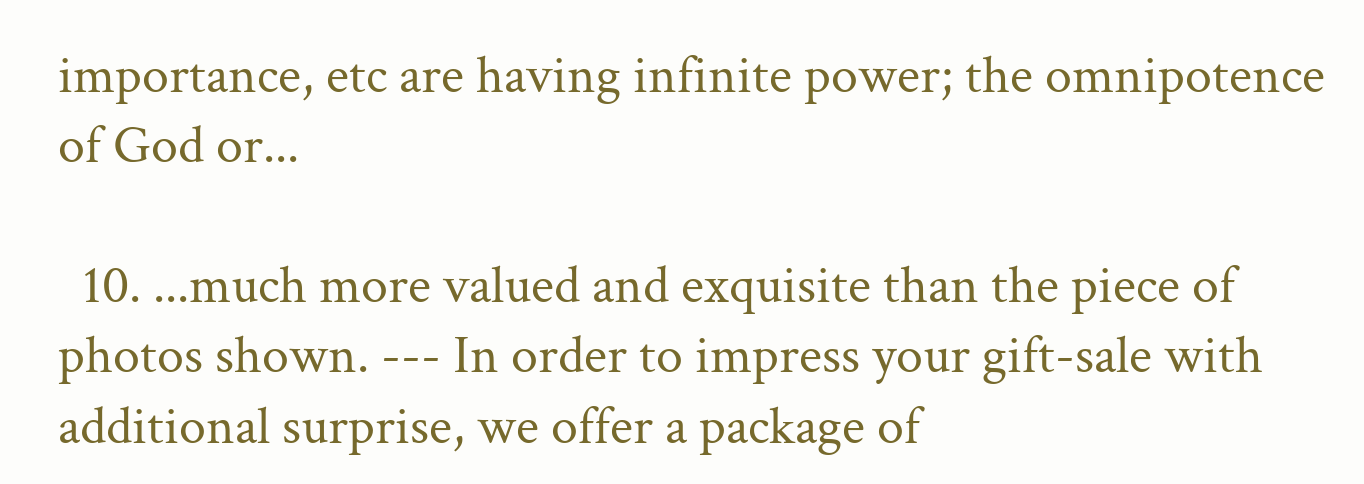importance, etc are having infinite power; the omnipotence of God or...

  10. ...much more valued and exquisite than the piece of photos shown. --- In order to impress your gift-sale with additional surprise, we offer a package of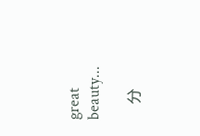great beauty...

    分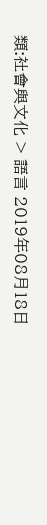類:社會與文化 > 語言 2019年08月18日